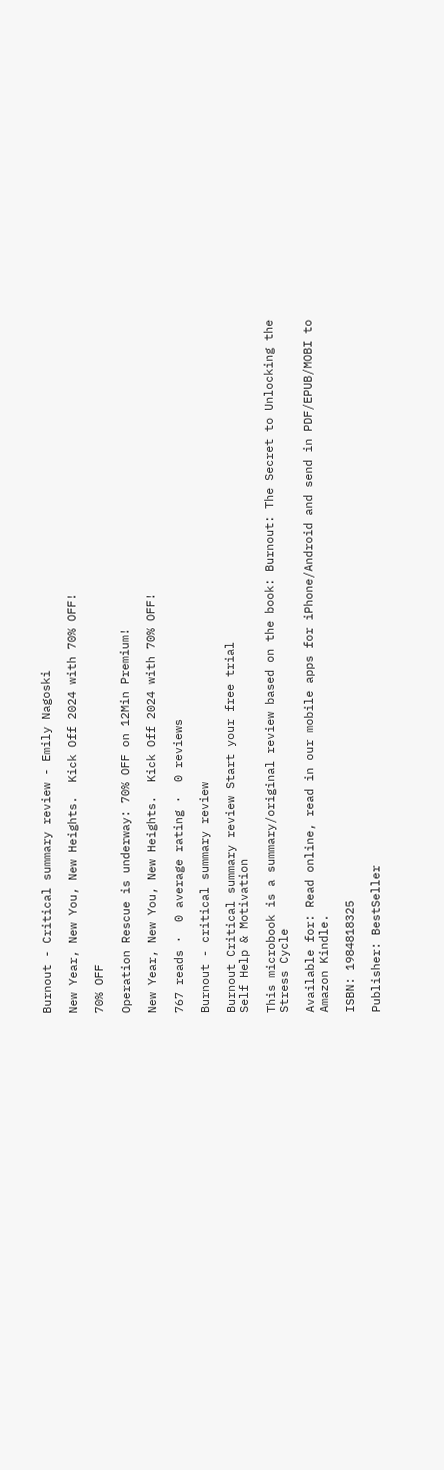Burnout - Critical summary review - Emily Nagoski

New Year, New You, New Heights.  Kick Off 2024 with 70% OFF!

70% OFF

Operation Rescue is underway: 70% OFF on 12Min Premium!

New Year, New You, New Heights.  Kick Off 2024 with 70% OFF!

767 reads ·  0 average rating ·  0 reviews

Burnout - critical summary review

Burnout Critical summary review Start your free trial
Self Help & Motivation

This microbook is a summary/original review based on the book: Burnout: The Secret to Unlocking the Stress Cycle

Available for: Read online, read in our mobile apps for iPhone/Android and send in PDF/EPUB/MOBI to Amazon Kindle.

ISBN: 1984818325

Publisher: BestSeller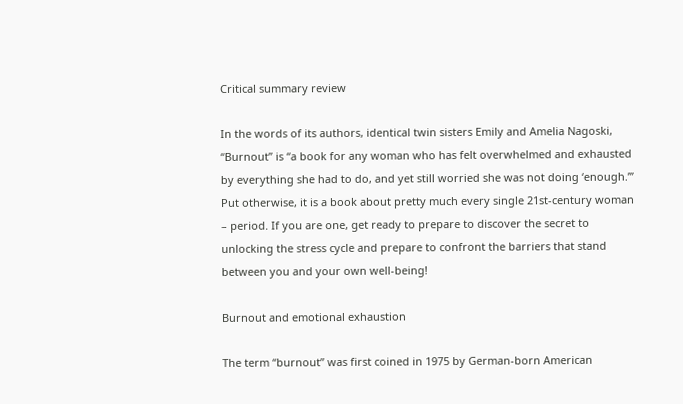Critical summary review

In the words of its authors, identical twin sisters Emily and Amelia Nagoski, “Burnout” is “a book for any woman who has felt overwhelmed and exhausted by everything she had to do, and yet still worried she was not doing ‘enough.’” Put otherwise, it is a book about pretty much every single 21st-century woman – period. If you are one, get ready to prepare to discover the secret to unlocking the stress cycle and prepare to confront the barriers that stand between you and your own well-being!

Burnout and emotional exhaustion

The term “burnout” was first coined in 1975 by German-born American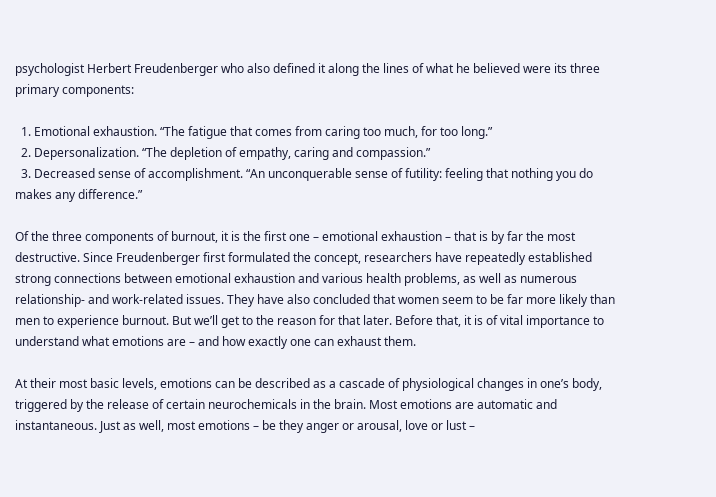psychologist Herbert Freudenberger who also defined it along the lines of what he believed were its three primary components:

  1. Emotional exhaustion. “The fatigue that comes from caring too much, for too long.”
  2. Depersonalization. “The depletion of empathy, caring and compassion.”
  3. Decreased sense of accomplishment. “An unconquerable sense of futility: feeling that nothing you do makes any difference.”

Of the three components of burnout, it is the first one – emotional exhaustion – that is by far the most destructive. Since Freudenberger first formulated the concept, researchers have repeatedly established strong connections between emotional exhaustion and various health problems, as well as numerous relationship- and work-related issues. They have also concluded that women seem to be far more likely than men to experience burnout. But we’ll get to the reason for that later. Before that, it is of vital importance to understand what emotions are – and how exactly one can exhaust them.

At their most basic levels, emotions can be described as a cascade of physiological changes in one’s body, triggered by the release of certain neurochemicals in the brain. Most emotions are automatic and instantaneous. Just as well, most emotions – be they anger or arousal, love or lust –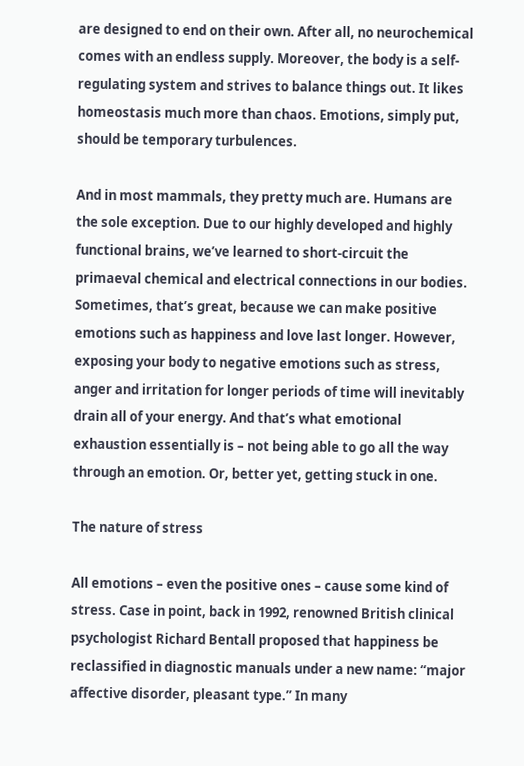are designed to end on their own. After all, no neurochemical comes with an endless supply. Moreover, the body is a self-regulating system and strives to balance things out. It likes homeostasis much more than chaos. Emotions, simply put, should be temporary turbulences.

And in most mammals, they pretty much are. Humans are the sole exception. Due to our highly developed and highly functional brains, we’ve learned to short-circuit the primaeval chemical and electrical connections in our bodies. Sometimes, that’s great, because we can make positive emotions such as happiness and love last longer. However, exposing your body to negative emotions such as stress, anger and irritation for longer periods of time will inevitably drain all of your energy. And that’s what emotional exhaustion essentially is – not being able to go all the way through an emotion. Or, better yet, getting stuck in one.

The nature of stress

All emotions – even the positive ones – cause some kind of stress. Case in point, back in 1992, renowned British clinical psychologist Richard Bentall proposed that happiness be reclassified in diagnostic manuals under a new name: “major affective disorder, pleasant type.” In many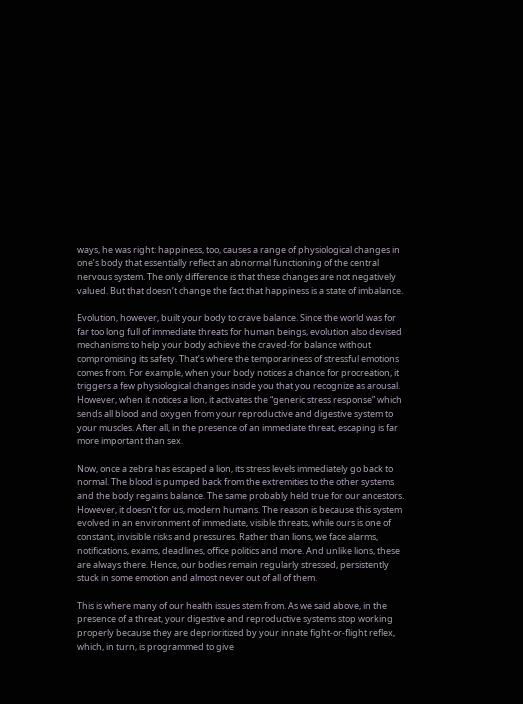ways, he was right: happiness, too, causes a range of physiological changes in one’s body that essentially reflect an abnormal functioning of the central nervous system. The only difference is that these changes are not negatively valued. But that doesn’t change the fact that happiness is a state of imbalance.

Evolution, however, built your body to crave balance. Since the world was for far too long full of immediate threats for human beings, evolution also devised mechanisms to help your body achieve the craved-for balance without compromising its safety. That’s where the temporariness of stressful emotions comes from. For example, when your body notices a chance for procreation, it triggers a few physiological changes inside you that you recognize as arousal. However, when it notices a lion, it activates the “generic stress response” which sends all blood and oxygen from your reproductive and digestive system to your muscles. After all, in the presence of an immediate threat, escaping is far more important than sex.

Now, once a zebra has escaped a lion, its stress levels immediately go back to normal. The blood is pumped back from the extremities to the other systems and the body regains balance. The same probably held true for our ancestors. However, it doesn’t for us, modern humans. The reason is because this system evolved in an environment of immediate, visible threats, while ours is one of constant, invisible risks and pressures. Rather than lions, we face alarms, notifications, exams, deadlines, office politics and more. And unlike lions, these are always there. Hence, our bodies remain regularly stressed, persistently stuck in some emotion and almost never out of all of them.

This is where many of our health issues stem from. As we said above, in the presence of a threat, your digestive and reproductive systems stop working properly because they are deprioritized by your innate fight-or-flight reflex, which, in turn, is programmed to give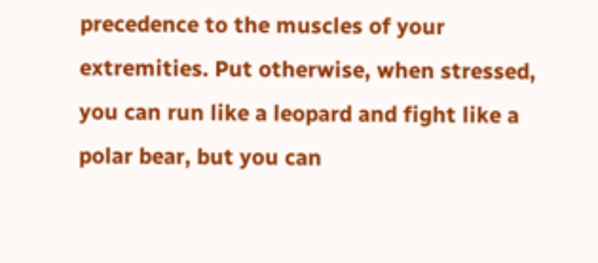precedence to the muscles of your extremities. Put otherwise, when stressed, you can run like a leopard and fight like a polar bear, but you can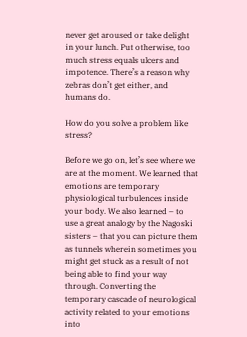never get aroused or take delight in your lunch. Put otherwise, too much stress equals ulcers and impotence. There’s a reason why zebras don’t get either, and humans do.

How do you solve a problem like stress?

Before we go on, let’s see where we are at the moment. We learned that emotions are temporary physiological turbulences inside your body. We also learned – to use a great analogy by the Nagoski sisters – that you can picture them as tunnels wherein sometimes you might get stuck as a result of not being able to find your way through. Converting the temporary cascade of neurological activity related to your emotions into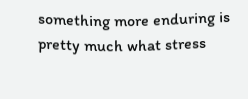something more enduring is pretty much what stress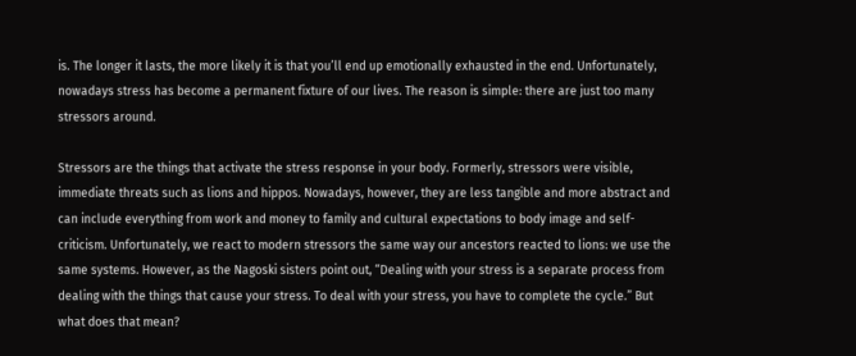is. The longer it lasts, the more likely it is that you’ll end up emotionally exhausted in the end. Unfortunately, nowadays stress has become a permanent fixture of our lives. The reason is simple: there are just too many stressors around.

Stressors are the things that activate the stress response in your body. Formerly, stressors were visible, immediate threats such as lions and hippos. Nowadays, however, they are less tangible and more abstract and can include everything from work and money to family and cultural expectations to body image and self-criticism. Unfortunately, we react to modern stressors the same way our ancestors reacted to lions: we use the same systems. However, as the Nagoski sisters point out, “Dealing with your stress is a separate process from dealing with the things that cause your stress. To deal with your stress, you have to complete the cycle.” But what does that mean?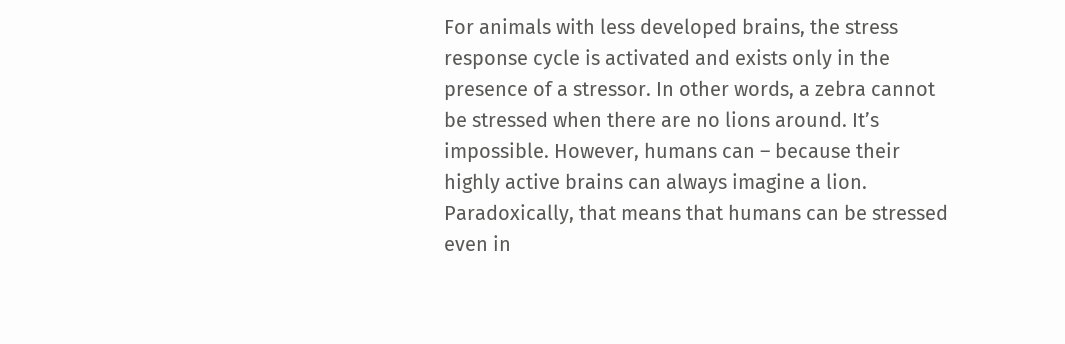For animals with less developed brains, the stress response cycle is activated and exists only in the presence of a stressor. In other words, a zebra cannot be stressed when there are no lions around. It’s impossible. However, humans can – because their highly active brains can always imagine a lion. Paradoxically, that means that humans can be stressed even in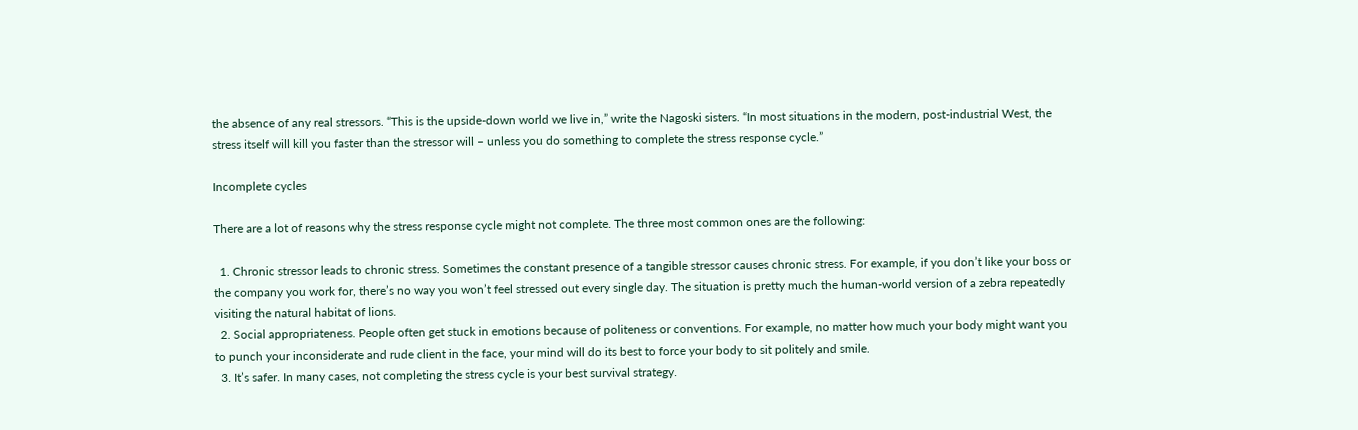the absence of any real stressors. “This is the upside-down world we live in,” write the Nagoski sisters. “In most situations in the modern, post-industrial West, the stress itself will kill you faster than the stressor will – unless you do something to complete the stress response cycle.”

Incomplete cycles

There are a lot of reasons why the stress response cycle might not complete. The three most common ones are the following:

  1. Chronic stressor leads to chronic stress. Sometimes the constant presence of a tangible stressor causes chronic stress. For example, if you don’t like your boss or the company you work for, there’s no way you won’t feel stressed out every single day. The situation is pretty much the human-world version of a zebra repeatedly visiting the natural habitat of lions.
  2. Social appropriateness. People often get stuck in emotions because of politeness or conventions. For example, no matter how much your body might want you to punch your inconsiderate and rude client in the face, your mind will do its best to force your body to sit politely and smile.
  3. It’s safer. In many cases, not completing the stress cycle is your best survival strategy.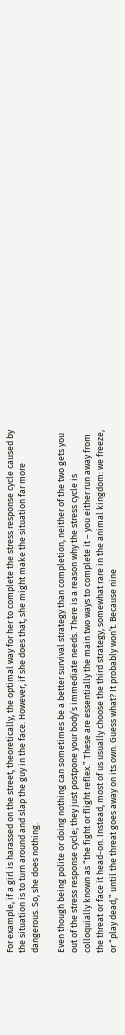For example, if a girl is harassed on the street, theoretically, the optimal way for her to complete the stress response cycle caused by the situation is to turn around and slap the guy in the face. However, if she does that, she might make the situation far more dangerous. So, she does nothing.

Even though being polite or doing nothing can sometimes be a better survival strategy than completion, neither of the two gets you out of the stress response cycle; they just postpone your body’s immediate needs. There is a reason why the stress cycle is colloquially known as “the fight or flight reflex.” These are essentially the main two ways to complete it – you either run away from the threat or face it head-on. Instead, most of us usually choose the third strategy, somewhat rare in the animal kingdom: we freeze, or “play dead,” until the threat goes away on its own. Guess what? It probably won’t. Because nine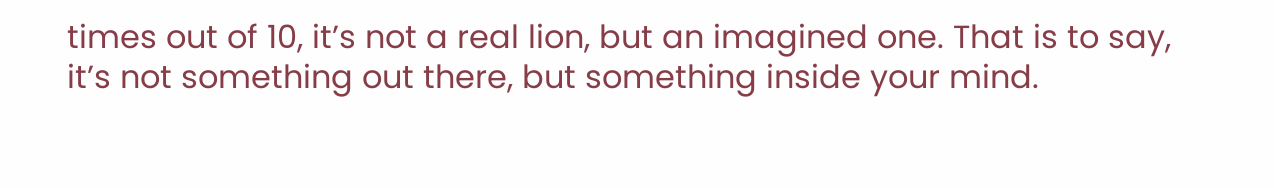times out of 10, it’s not a real lion, but an imagined one. That is to say, it’s not something out there, but something inside your mind.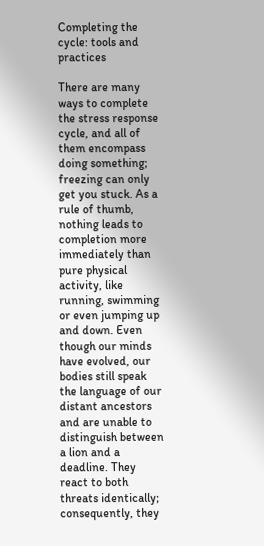Completing the cycle: tools and practices

There are many ways to complete the stress response cycle, and all of them encompass doing something; freezing can only get you stuck. As a rule of thumb, nothing leads to completion more immediately than pure physical activity, like running, swimming or even jumping up and down. Even though our minds have evolved, our bodies still speak the language of our distant ancestors and are unable to distinguish between a lion and a deadline. They react to both threats identically; consequently, they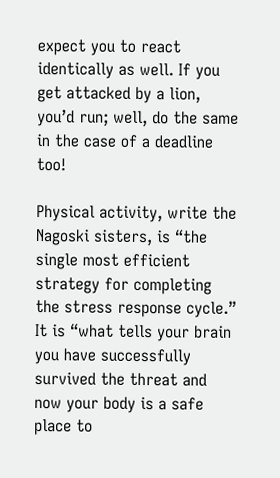expect you to react identically as well. If you get attacked by a lion, you’d run; well, do the same in the case of a deadline too!

Physical activity, write the Nagoski sisters, is “the single most efficient strategy for completing the stress response cycle.” It is “what tells your brain you have successfully survived the threat and now your body is a safe place to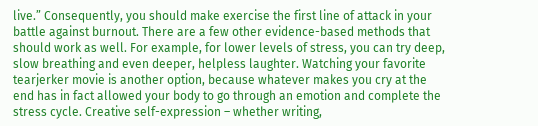live.” Consequently, you should make exercise the first line of attack in your battle against burnout. There are a few other evidence-based methods that should work as well. For example, for lower levels of stress, you can try deep, slow breathing and even deeper, helpless laughter. Watching your favorite tearjerker movie is another option, because whatever makes you cry at the end has in fact allowed your body to go through an emotion and complete the stress cycle. Creative self-expression – whether writing,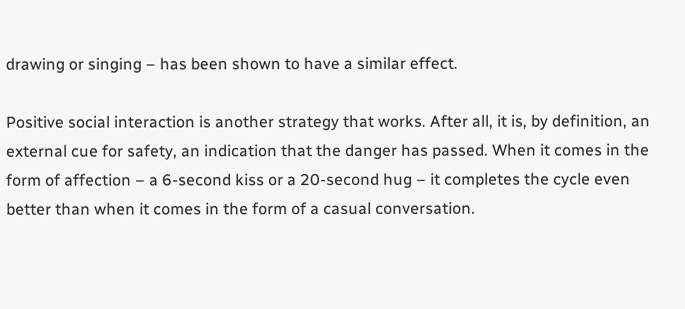drawing or singing – has been shown to have a similar effect.

Positive social interaction is another strategy that works. After all, it is, by definition, an external cue for safety, an indication that the danger has passed. When it comes in the form of affection – a 6-second kiss or a 20-second hug – it completes the cycle even better than when it comes in the form of a casual conversation.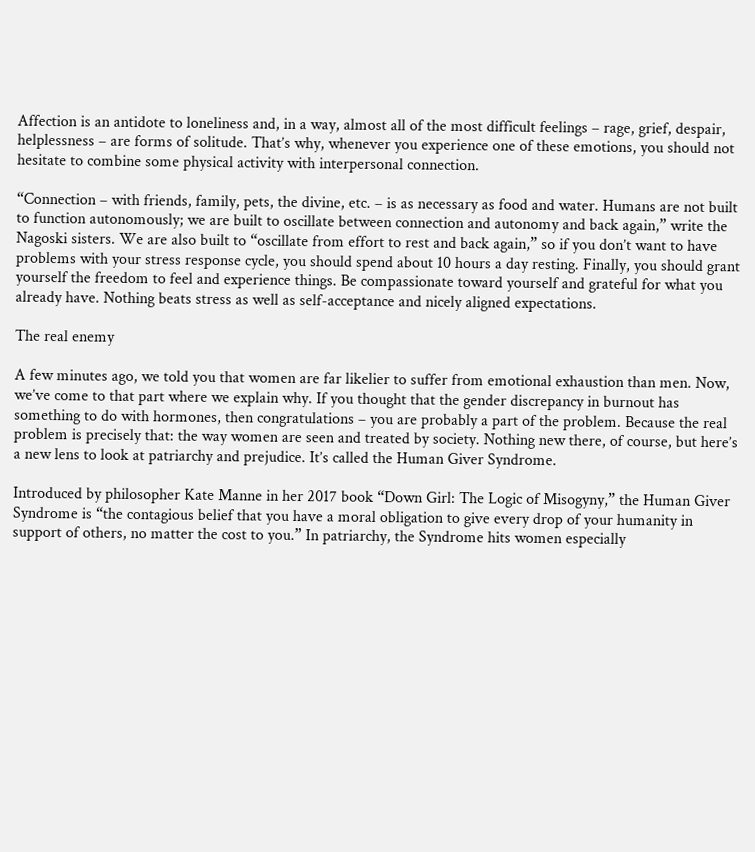Affection is an antidote to loneliness and, in a way, almost all of the most difficult feelings – rage, grief, despair, helplessness – are forms of solitude. That’s why, whenever you experience one of these emotions, you should not hesitate to combine some physical activity with interpersonal connection.

“Connection – with friends, family, pets, the divine, etc. – is as necessary as food and water. Humans are not built to function autonomously; we are built to oscillate between connection and autonomy and back again,” write the Nagoski sisters. We are also built to “oscillate from effort to rest and back again,” so if you don’t want to have problems with your stress response cycle, you should spend about 10 hours a day resting. Finally, you should grant yourself the freedom to feel and experience things. Be compassionate toward yourself and grateful for what you already have. Nothing beats stress as well as self-acceptance and nicely aligned expectations.

The real enemy

A few minutes ago, we told you that women are far likelier to suffer from emotional exhaustion than men. Now, we’ve come to that part where we explain why. If you thought that the gender discrepancy in burnout has something to do with hormones, then congratulations – you are probably a part of the problem. Because the real problem is precisely that: the way women are seen and treated by society. Nothing new there, of course, but here’s a new lens to look at patriarchy and prejudice. It’s called the Human Giver Syndrome.

Introduced by philosopher Kate Manne in her 2017 book “Down Girl: The Logic of Misogyny,” the Human Giver Syndrome is “the contagious belief that you have a moral obligation to give every drop of your humanity in support of others, no matter the cost to you.” In patriarchy, the Syndrome hits women especially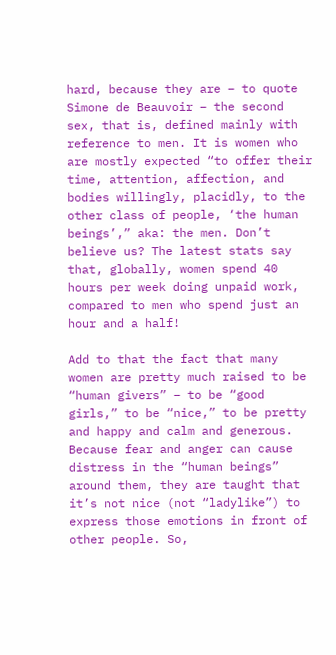hard, because they are – to quote Simone de Beauvoir – the second sex, that is, defined mainly with reference to men. It is women who are mostly expected “to offer their time, attention, affection, and bodies willingly, placidly, to the other class of people, ‘the human beings’,” aka: the men. Don’t believe us? The latest stats say that, globally, women spend 40 hours per week doing unpaid work, compared to men who spend just an hour and a half!

Add to that the fact that many women are pretty much raised to be “human givers” – to be “good girls,” to be “nice,” to be pretty and happy and calm and generous. Because fear and anger can cause distress in the “human beings” around them, they are taught that it’s not nice (not “ladylike”) to express those emotions in front of other people. So,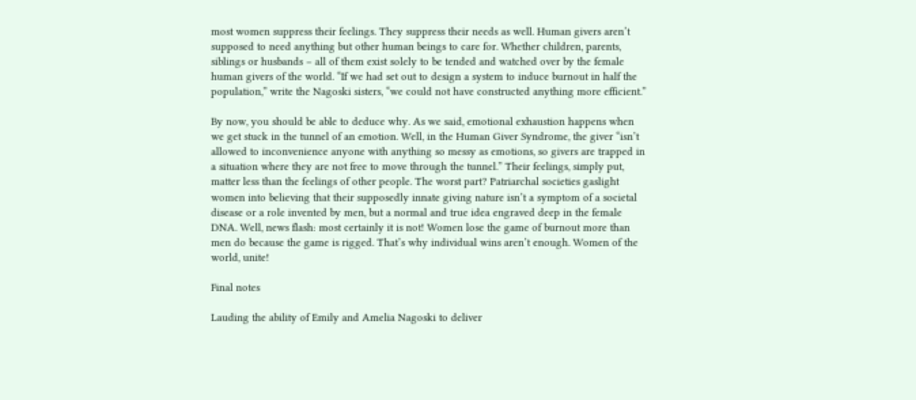most women suppress their feelings. They suppress their needs as well. Human givers aren’t supposed to need anything but other human beings to care for. Whether children, parents, siblings or husbands – all of them exist solely to be tended and watched over by the female human givers of the world. “If we had set out to design a system to induce burnout in half the population,” write the Nagoski sisters, “we could not have constructed anything more efficient.”

By now, you should be able to deduce why. As we said, emotional exhaustion happens when we get stuck in the tunnel of an emotion. Well, in the Human Giver Syndrome, the giver “isn’t allowed to inconvenience anyone with anything so messy as emotions, so givers are trapped in a situation where they are not free to move through the tunnel.” Their feelings, simply put, matter less than the feelings of other people. The worst part? Patriarchal societies gaslight women into believing that their supposedly innate giving nature isn’t a symptom of a societal disease or a role invented by men, but a normal and true idea engraved deep in the female DNA. Well, news flash: most certainly it is not! Women lose the game of burnout more than men do because the game is rigged. That’s why individual wins aren’t enough. Women of the world, unite!

Final notes

Lauding the ability of Emily and Amelia Nagoski to deliver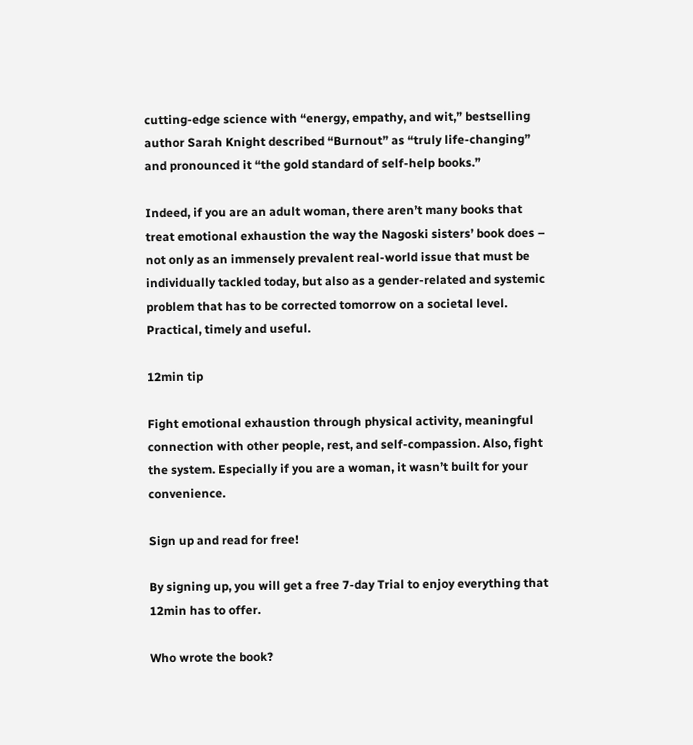cutting-edge science with “energy, empathy, and wit,” bestselling author Sarah Knight described “Burnout” as “truly life-changing” and pronounced it “the gold standard of self-help books.”

Indeed, if you are an adult woman, there aren’t many books that treat emotional exhaustion the way the Nagoski sisters’ book does – not only as an immensely prevalent real-world issue that must be individually tackled today, but also as a gender-related and systemic problem that has to be corrected tomorrow on a societal level. Practical, timely and useful.

12min tip

Fight emotional exhaustion through physical activity, meaningful connection with other people, rest, and self-compassion. Also, fight the system. Especially if you are a woman, it wasn’t built for your convenience.

Sign up and read for free!

By signing up, you will get a free 7-day Trial to enjoy everything that 12min has to offer.

Who wrote the book?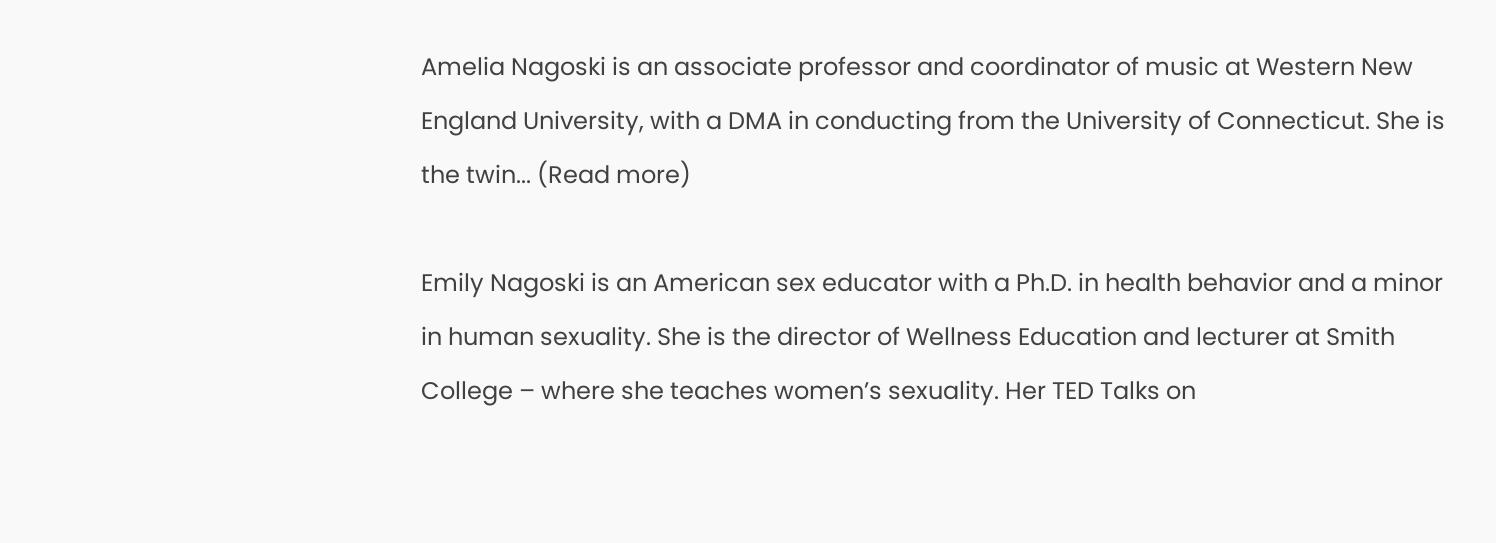Amelia Nagoski is an associate professor and coordinator of music at Western New England University, with a DMA in conducting from the University of Connecticut. She is the twin... (Read more)

Emily Nagoski is an American sex educator with a Ph.D. in health behavior and a minor in human sexuality. She is the director of Wellness Education and lecturer at Smith College – where she teaches women’s sexuality. Her TED Talks on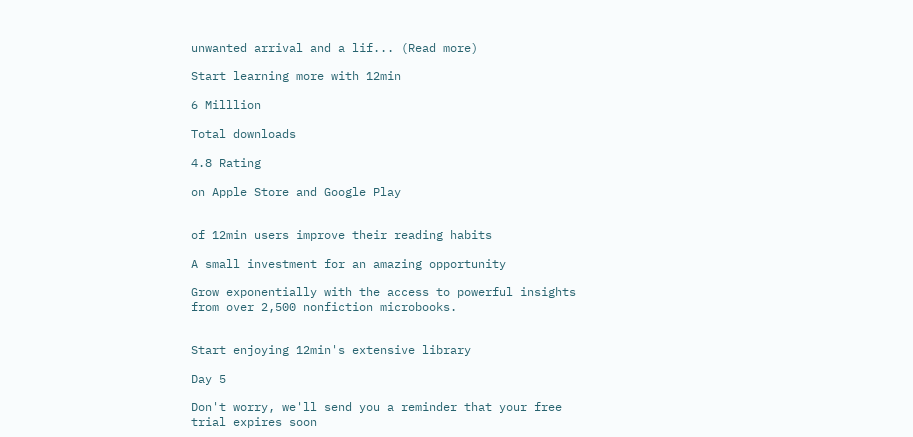unwanted arrival and a lif... (Read more)

Start learning more with 12min

6 Milllion

Total downloads

4.8 Rating

on Apple Store and Google Play


of 12min users improve their reading habits

A small investment for an amazing opportunity

Grow exponentially with the access to powerful insights from over 2,500 nonfiction microbooks.


Start enjoying 12min's extensive library

Day 5

Don't worry, we'll send you a reminder that your free trial expires soon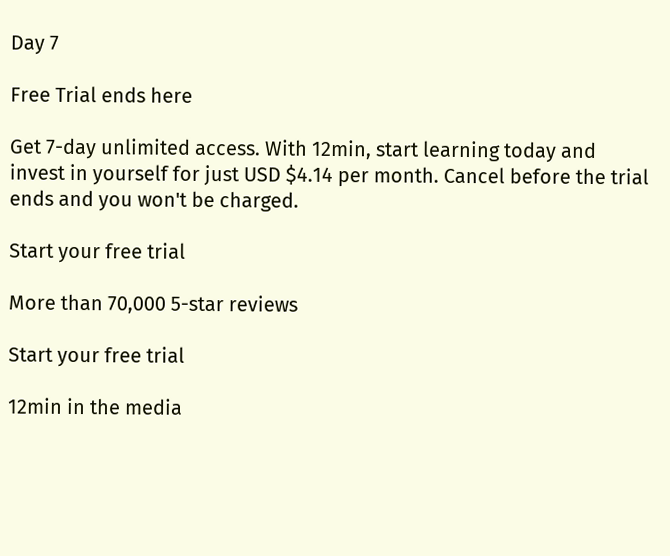Day 7

Free Trial ends here

Get 7-day unlimited access. With 12min, start learning today and invest in yourself for just USD $4.14 per month. Cancel before the trial ends and you won't be charged.

Start your free trial

More than 70,000 5-star reviews

Start your free trial

12min in the media